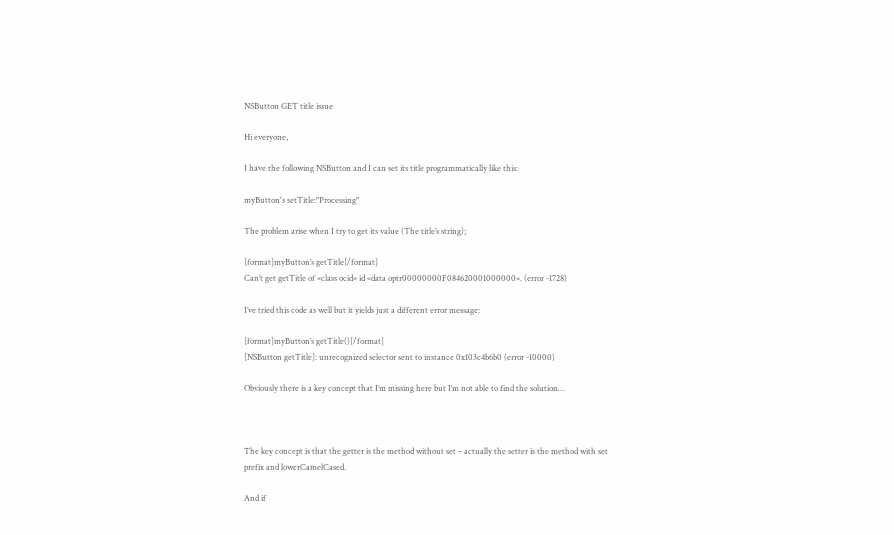NSButton GET title issue

Hi everyone,

I have the following NSButton and I can set its title programmatically like this:

myButton's setTitle:"Processing"

The problem arise when I try to get its value (The title’s string);

[format]myButton’s getTitle[/format]
Can’t get getTitle of «class ocid» id «data optr00000000F084620001000000». (error -1728)

I’ve tried this code as well but it yields just a different error message:

[format]myButton’s getTitle()[/format]
[NSButton getTitle]: unrecognized selector sent to instance 0x103c4b6b0 (error -10000)

Obviously there is a key concept that I’m missing here but I’m not able to find the solution…



The key concept is that the getter is the method without set – actually the setter is the method with set prefix and lowerCamelCased.

And if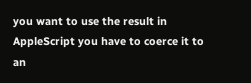you want to use the result in AppleScript you have to coerce it to an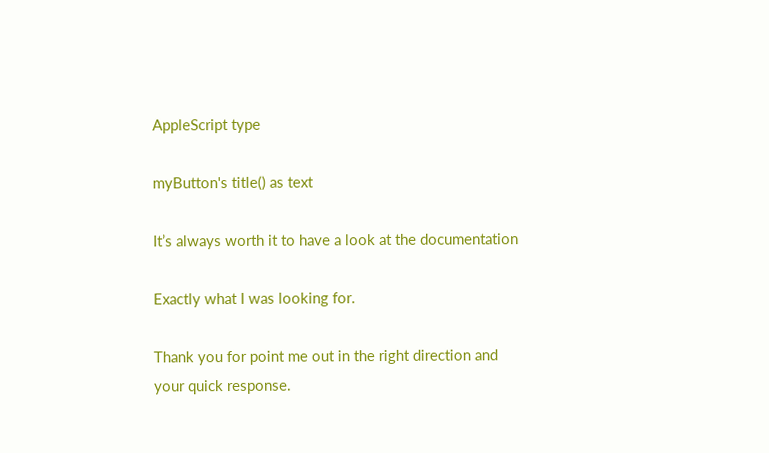AppleScript type

myButton's title() as text

It’s always worth it to have a look at the documentation

Exactly what I was looking for.

Thank you for point me out in the right direction and your quick response.